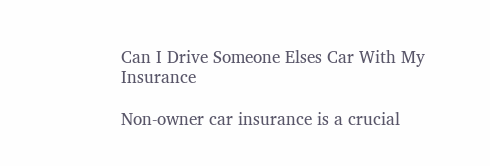Can I Drive Someone Elses Car With My Insurance

Non-owner car insurance is a crucial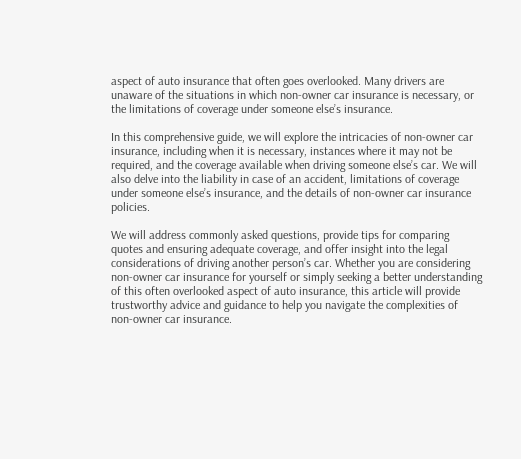aspect of auto insurance that often goes overlooked. Many drivers are unaware of the situations in which non-owner car insurance is necessary, or the limitations of coverage under someone else’s insurance.

In this comprehensive guide, we will explore the intricacies of non-owner car insurance, including when it is necessary, instances where it may not be required, and the coverage available when driving someone else’s car. We will also delve into the liability in case of an accident, limitations of coverage under someone else’s insurance, and the details of non-owner car insurance policies.

We will address commonly asked questions, provide tips for comparing quotes and ensuring adequate coverage, and offer insight into the legal considerations of driving another person’s car. Whether you are considering non-owner car insurance for yourself or simply seeking a better understanding of this often overlooked aspect of auto insurance, this article will provide trustworthy advice and guidance to help you navigate the complexities of non-owner car insurance.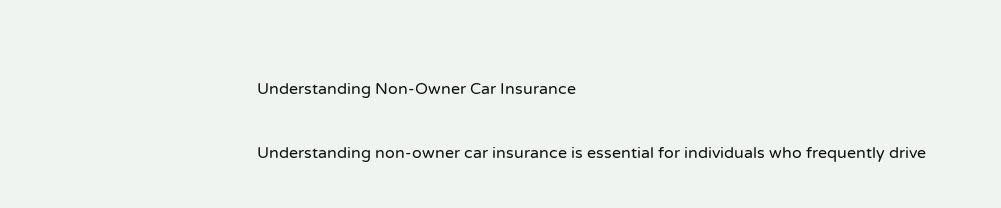Understanding Non-Owner Car Insurance

Understanding non-owner car insurance is essential for individuals who frequently drive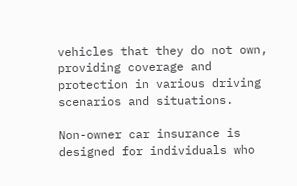vehicles that they do not own, providing coverage and protection in various driving scenarios and situations.

Non-owner car insurance is designed for individuals who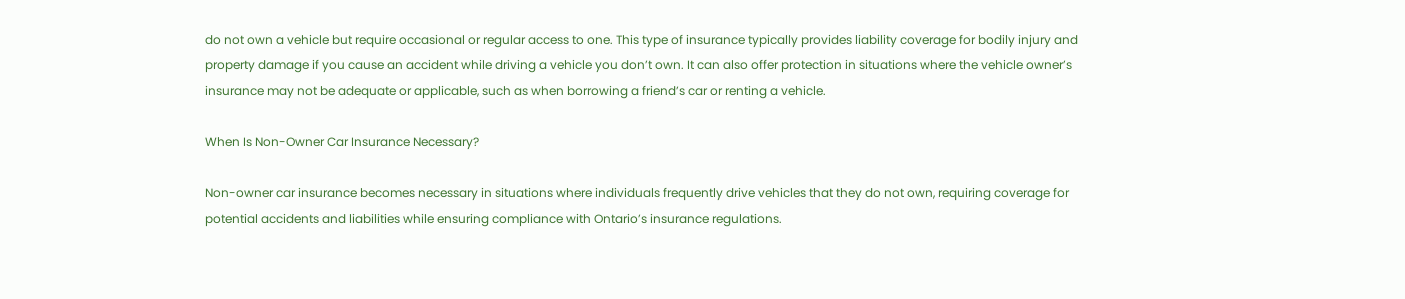do not own a vehicle but require occasional or regular access to one. This type of insurance typically provides liability coverage for bodily injury and property damage if you cause an accident while driving a vehicle you don’t own. It can also offer protection in situations where the vehicle owner’s insurance may not be adequate or applicable, such as when borrowing a friend’s car or renting a vehicle.

When Is Non-Owner Car Insurance Necessary?

Non-owner car insurance becomes necessary in situations where individuals frequently drive vehicles that they do not own, requiring coverage for potential accidents and liabilities while ensuring compliance with Ontario’s insurance regulations.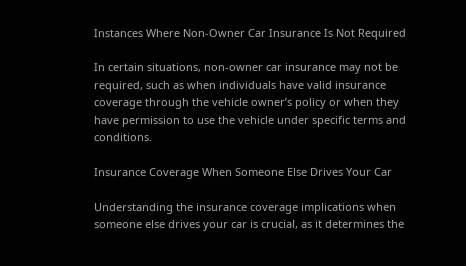Instances Where Non-Owner Car Insurance Is Not Required

In certain situations, non-owner car insurance may not be required, such as when individuals have valid insurance coverage through the vehicle owner’s policy or when they have permission to use the vehicle under specific terms and conditions.

Insurance Coverage When Someone Else Drives Your Car

Understanding the insurance coverage implications when someone else drives your car is crucial, as it determines the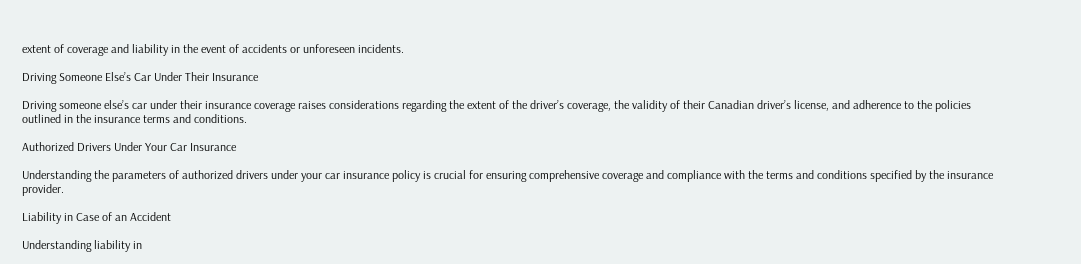extent of coverage and liability in the event of accidents or unforeseen incidents.

Driving Someone Else’s Car Under Their Insurance

Driving someone else’s car under their insurance coverage raises considerations regarding the extent of the driver’s coverage, the validity of their Canadian driver’s license, and adherence to the policies outlined in the insurance terms and conditions.

Authorized Drivers Under Your Car Insurance

Understanding the parameters of authorized drivers under your car insurance policy is crucial for ensuring comprehensive coverage and compliance with the terms and conditions specified by the insurance provider.

Liability in Case of an Accident

Understanding liability in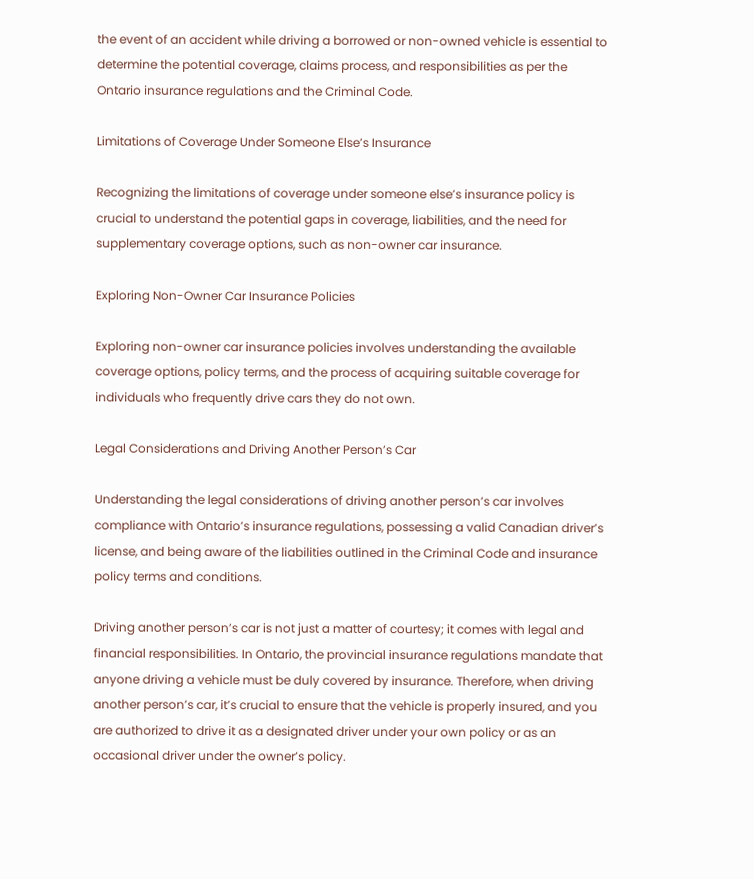the event of an accident while driving a borrowed or non-owned vehicle is essential to determine the potential coverage, claims process, and responsibilities as per the Ontario insurance regulations and the Criminal Code.

Limitations of Coverage Under Someone Else’s Insurance

Recognizing the limitations of coverage under someone else’s insurance policy is crucial to understand the potential gaps in coverage, liabilities, and the need for supplementary coverage options, such as non-owner car insurance.

Exploring Non-Owner Car Insurance Policies

Exploring non-owner car insurance policies involves understanding the available coverage options, policy terms, and the process of acquiring suitable coverage for individuals who frequently drive cars they do not own.

Legal Considerations and Driving Another Person’s Car

Understanding the legal considerations of driving another person’s car involves compliance with Ontario’s insurance regulations, possessing a valid Canadian driver’s license, and being aware of the liabilities outlined in the Criminal Code and insurance policy terms and conditions.

Driving another person’s car is not just a matter of courtesy; it comes with legal and financial responsibilities. In Ontario, the provincial insurance regulations mandate that anyone driving a vehicle must be duly covered by insurance. Therefore, when driving another person’s car, it’s crucial to ensure that the vehicle is properly insured, and you are authorized to drive it as a designated driver under your own policy or as an occasional driver under the owner’s policy.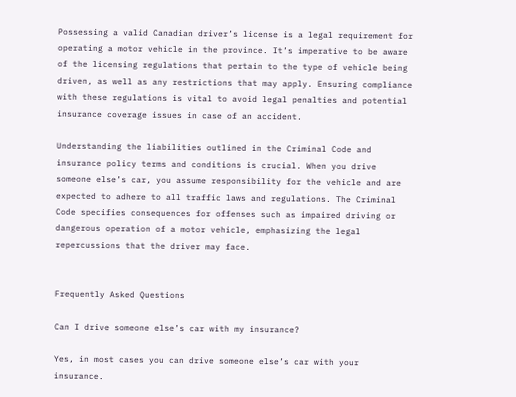Possessing a valid Canadian driver’s license is a legal requirement for operating a motor vehicle in the province. It’s imperative to be aware of the licensing regulations that pertain to the type of vehicle being driven, as well as any restrictions that may apply. Ensuring compliance with these regulations is vital to avoid legal penalties and potential insurance coverage issues in case of an accident.

Understanding the liabilities outlined in the Criminal Code and insurance policy terms and conditions is crucial. When you drive someone else’s car, you assume responsibility for the vehicle and are expected to adhere to all traffic laws and regulations. The Criminal Code specifies consequences for offenses such as impaired driving or dangerous operation of a motor vehicle, emphasizing the legal repercussions that the driver may face.


Frequently Asked Questions

Can I drive someone else’s car with my insurance?

Yes, in most cases you can drive someone else’s car with your insurance.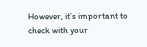However, it’s important to check with your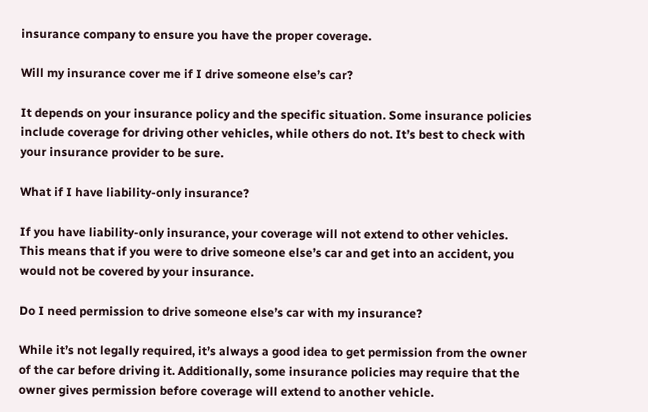insurance company to ensure you have the proper coverage.

Will my insurance cover me if I drive someone else’s car?

It depends on your insurance policy and the specific situation. Some insurance policies include coverage for driving other vehicles, while others do not. It’s best to check with your insurance provider to be sure.

What if I have liability-only insurance?

If you have liability-only insurance, your coverage will not extend to other vehicles. This means that if you were to drive someone else’s car and get into an accident, you would not be covered by your insurance.

Do I need permission to drive someone else’s car with my insurance?

While it’s not legally required, it’s always a good idea to get permission from the owner of the car before driving it. Additionally, some insurance policies may require that the owner gives permission before coverage will extend to another vehicle.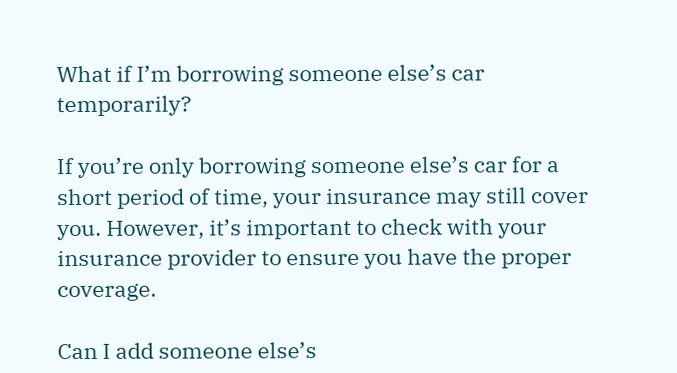What if I’m borrowing someone else’s car temporarily?

If you’re only borrowing someone else’s car for a short period of time, your insurance may still cover you. However, it’s important to check with your insurance provider to ensure you have the proper coverage.

Can I add someone else’s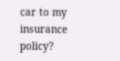car to my insurance policy?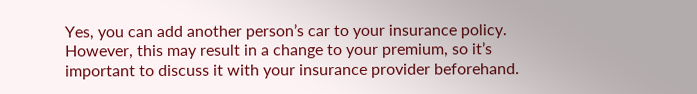Yes, you can add another person’s car to your insurance policy. However, this may result in a change to your premium, so it’s important to discuss it with your insurance provider beforehand.